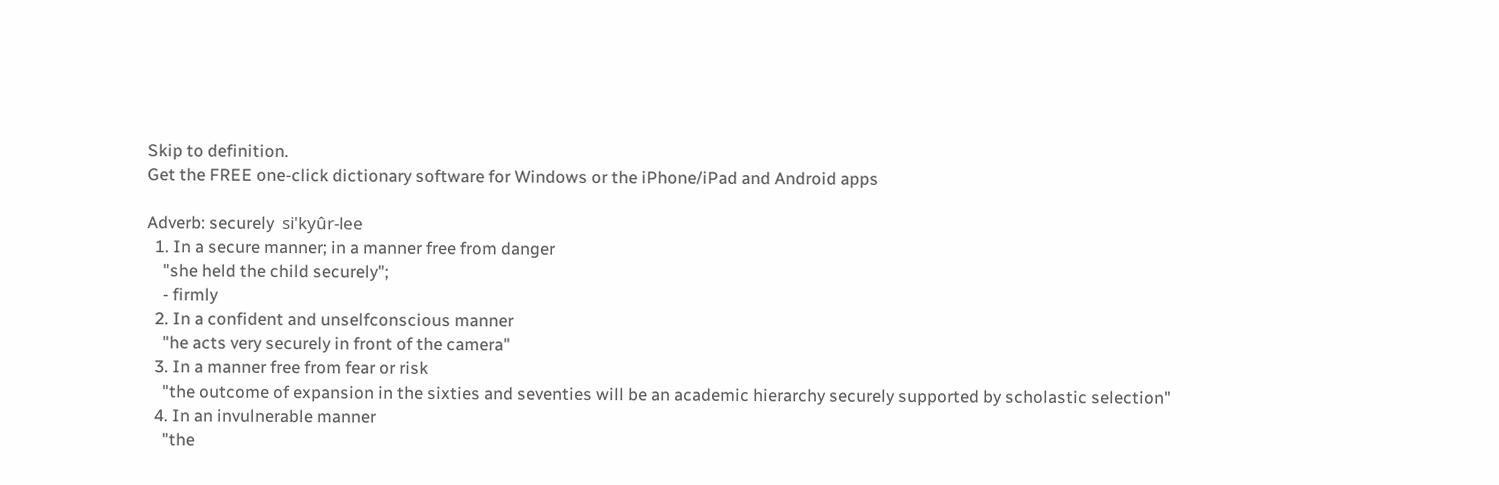Skip to definition.
Get the FREE one-click dictionary software for Windows or the iPhone/iPad and Android apps

Adverb: securely  si'kyûr-lee
  1. In a secure manner; in a manner free from danger
    "she held the child securely";
    - firmly
  2. In a confident and unselfconscious manner
    "he acts very securely in front of the camera"
  3. In a manner free from fear or risk
    "the outcome of expansion in the sixties and seventies will be an academic hierarchy securely supported by scholastic selection"
  4. In an invulnerable manner
    "the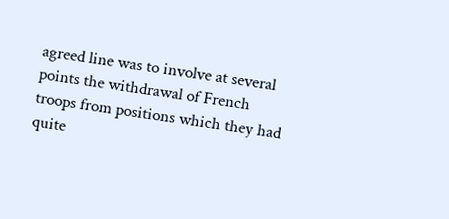agreed line was to involve at several points the withdrawal of French troops from positions which they had quite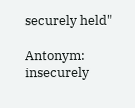securely held"

Antonym: insecurely